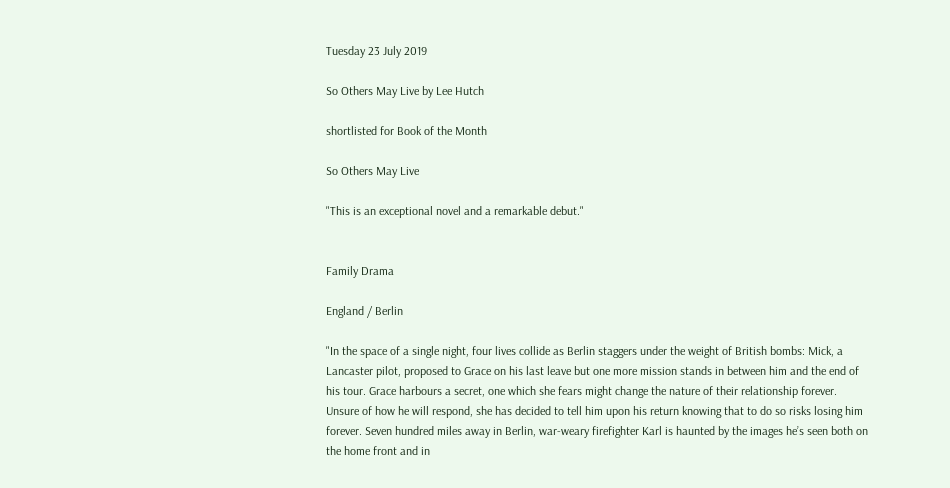Tuesday 23 July 2019

So Others May Live by Lee Hutch

shortlisted for Book of the Month

So Others May Live

"This is an exceptional novel and a remarkable debut."


Family Drama

England / Berlin

"In the space of a single night, four lives collide as Berlin staggers under the weight of British bombs: Mick, a Lancaster pilot, proposed to Grace on his last leave but one more mission stands in between him and the end of his tour. Grace harbours a secret, one which she fears might change the nature of their relationship forever. Unsure of how he will respond, she has decided to tell him upon his return knowing that to do so risks losing him forever. Seven hundred miles away in Berlin, war-weary firefighter Karl is haunted by the images he’s seen both on the home front and in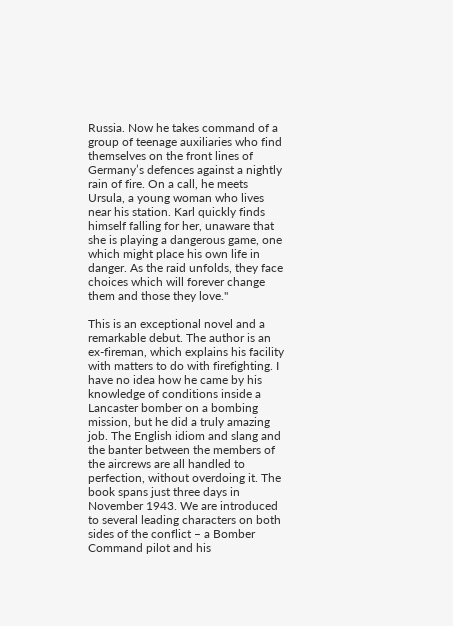Russia. Now he takes command of a group of teenage auxiliaries who find themselves on the front lines of Germany’s defences against a nightly rain of fire. On a call, he meets Ursula, a young woman who lives near his station. Karl quickly finds himself falling for her, unaware that she is playing a dangerous game, one which might place his own life in danger. As the raid unfolds, they face choices which will forever change them and those they love."

This is an exceptional novel and a remarkable debut. The author is an ex-fireman, which explains his facility with matters to do with firefighting. I have no idea how he came by his knowledge of conditions inside a Lancaster bomber on a bombing mission, but he did a truly amazing job. The English idiom and slang and the banter between the members of the aircrews are all handled to perfection, without overdoing it. The book spans just three days in November 1943. We are introduced to several leading characters on both sides of the conflict – a Bomber Command pilot and his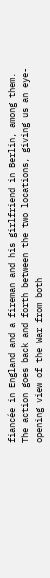fiancée in England and a fireman and his girlfriend in Berlin, among them. The action goes back and forth between the two locations, giving us an eye-opening view of the War from both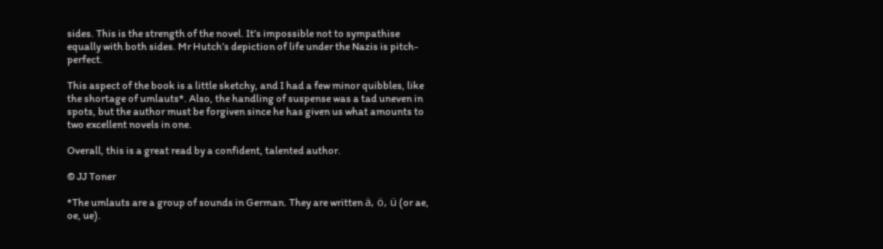sides. This is the strength of the novel. It’s impossible not to sympathise equally with both sides. Mr Hutch’s depiction of life under the Nazis is pitch-perfect.

This aspect of the book is a little sketchy, and I had a few minor quibbles, like the shortage of umlauts*. Also, the handling of suspense was a tad uneven in spots, but the author must be forgiven since he has given us what amounts to two excellent novels in one.

Overall, this is a great read by a confident, talented author.

© JJ Toner

*The umlauts are a group of sounds in German. They are written ä, ö, ü (or ae, oe, ue).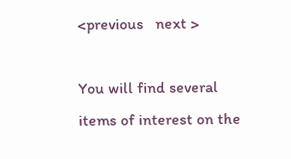<previous   next >

You will find several items of interest on the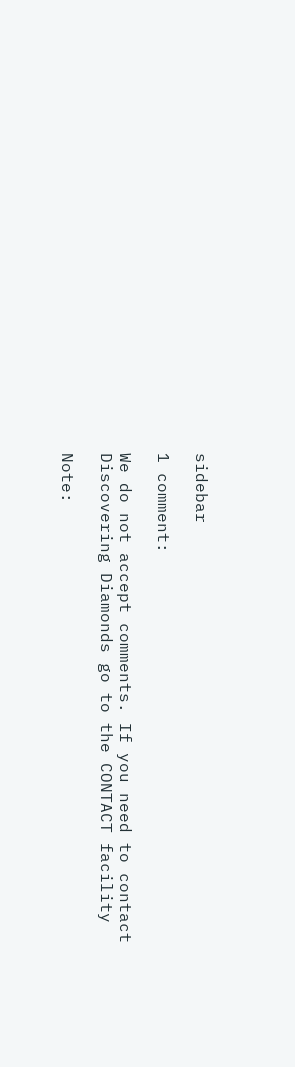sidebar

1 comment:

We do not accept comments. If you need to contact Discovering Diamonds go to the CONTACT facility

Note: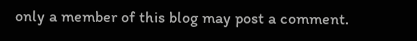only a member of this blog may post a comment.